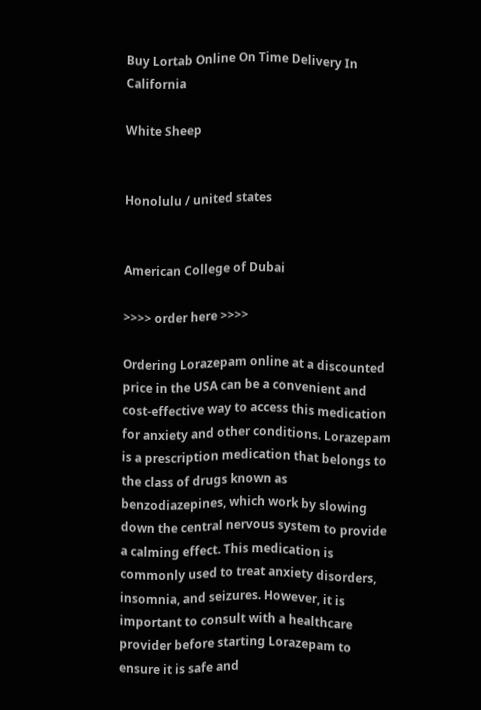Buy Lortab Online On Time Delivery In California

White Sheep


Honolulu / united states


American College of Dubai

>>>> order here >>>>

Ordering Lorazepam online at a discounted price in the USA can be a convenient and cost-effective way to access this medication for anxiety and other conditions. Lorazepam is a prescription medication that belongs to the class of drugs known as benzodiazepines, which work by slowing down the central nervous system to provide a calming effect. This medication is commonly used to treat anxiety disorders, insomnia, and seizures. However, it is important to consult with a healthcare provider before starting Lorazepam to ensure it is safe and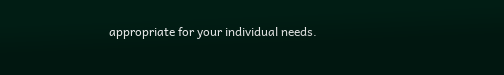appropriate for your individual needs.